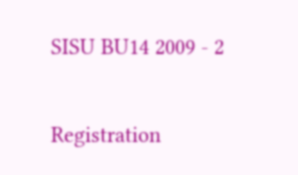SISU BU14 2009 - 2

Registration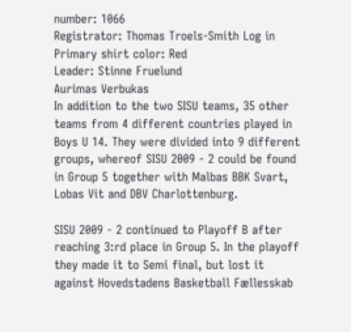number: 1066
Registrator: Thomas Troels-Smith Log in
Primary shirt color: Red
Leader: Stinne Fruelund
Aurimas Verbukas
In addition to the two SISU teams, 35 other teams from 4 different countries played in Boys U 14. They were divided into 9 different groups, whereof SISU 2009 - 2 could be found in Group 5 together with Malbas BBK Svart, Lobas Vit and DBV Charlottenburg.

SISU 2009 - 2 continued to Playoff B after reaching 3:rd place in Group 5. In the playoff they made it to Semi final, but lost it against Hovedstadens Basketball Fællesskab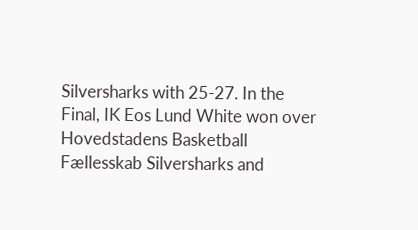Silversharks with 25-27. In the Final, IK Eos Lund White won over Hovedstadens Basketball Fællesskab Silversharks and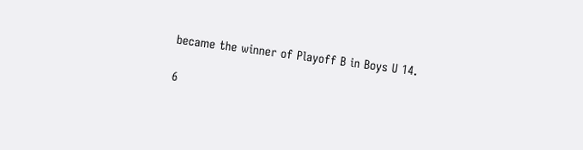became the winner of Playoff B in Boys U 14.

6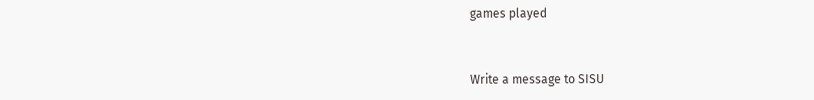games played


Write a message to SISU